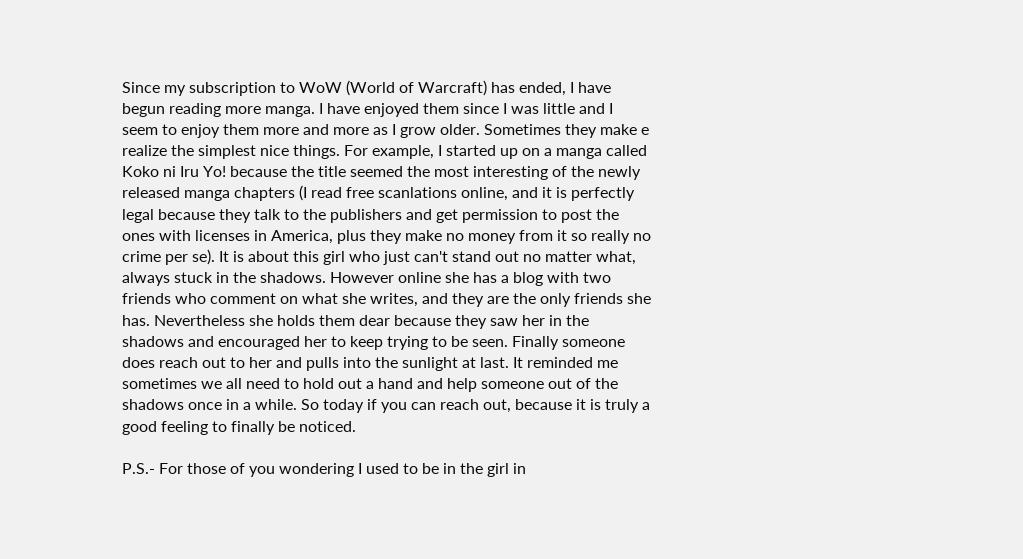Since my subscription to WoW (World of Warcraft) has ended, I have begun reading more manga. I have enjoyed them since I was little and I seem to enjoy them more and more as I grow older. Sometimes they make e realize the simplest nice things. For example, I started up on a manga called Koko ni Iru Yo! because the title seemed the most interesting of the newly released manga chapters (I read free scanlations online, and it is perfectly legal because they talk to the publishers and get permission to post the ones with licenses in America, plus they make no money from it so really no crime per se). It is about this girl who just can't stand out no matter what, always stuck in the shadows. However online she has a blog with two friends who comment on what she writes, and they are the only friends she has. Nevertheless she holds them dear because they saw her in the shadows and encouraged her to keep trying to be seen. Finally someone does reach out to her and pulls into the sunlight at last. It reminded me sometimes we all need to hold out a hand and help someone out of the shadows once in a while. So today if you can reach out, because it is truly a good feeling to finally be noticed.

P.S.- For those of you wondering I used to be in the girl in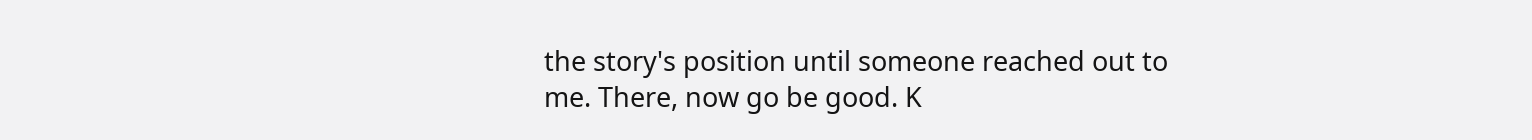the story's position until someone reached out to me. There, now go be good. K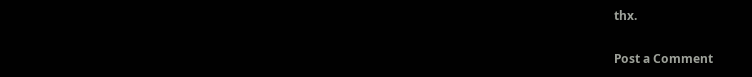thx.


Post a Comment